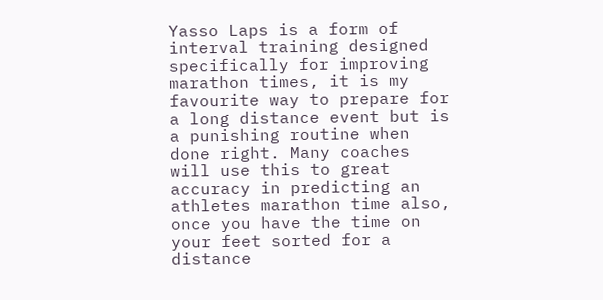Yasso Laps is a form of interval training designed specifically for improving marathon times, it is my favourite way to prepare for a long distance event but is a punishing routine when done right. Many coaches will use this to great accuracy in predicting an athletes marathon time also, once you have the time on your feet sorted for a distance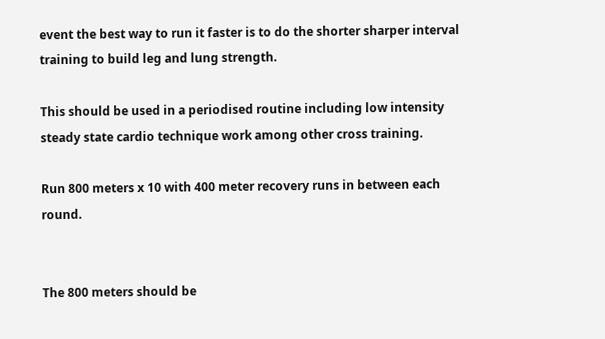event the best way to run it faster is to do the shorter sharper interval training to build leg and lung strength.

This should be used in a periodised routine including low intensity steady state cardio technique work among other cross training.

Run 800 meters x 10 with 400 meter recovery runs in between each round.


The 800 meters should be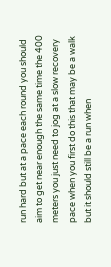run hard but at a pace each round you should aim to get near enough the same time the 400 meters you just need to jog at a slow recovery pace when you first do this that may be a walk but it should still be a run when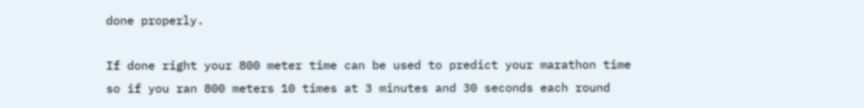done properly.

If done right your 800 meter time can be used to predict your marathon time so if you ran 800 meters 10 times at 3 minutes and 30 seconds each round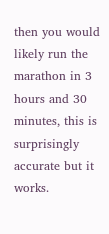then you would likely run the marathon in 3 hours and 30 minutes, this is surprisingly accurate but it works.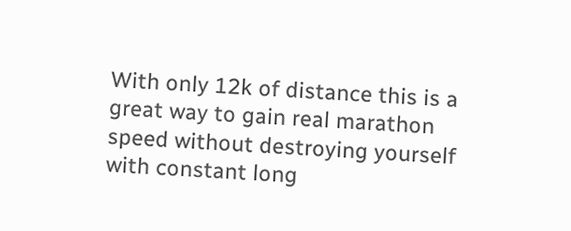With only 12k of distance this is a great way to gain real marathon speed without destroying yourself with constant long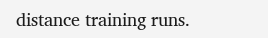distance training runs.